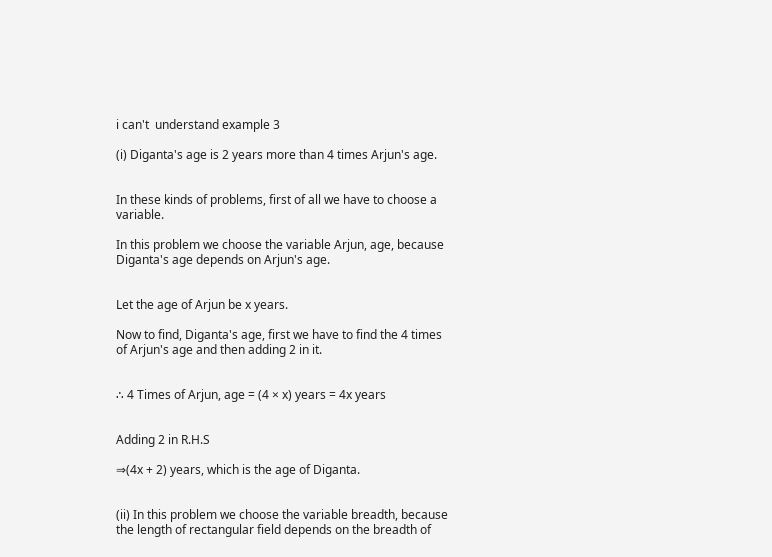i can't  understand example 3

(i) Diganta's age is 2 years more than 4 times Arjun's age.


In these kinds of problems, first of all we have to choose a  variable.

In this problem we choose the variable Arjun, age, because Diganta's age depends on Arjun's age.


Let the age of Arjun be x years.

Now to find, Diganta's age, first we have to find the 4 times of Arjun's age and then adding 2 in it.


∴ 4 Times of Arjun, age = (4 × x) years = 4x years


Adding 2 in R.H.S

⇒(4x + 2) years, which is the age of Diganta.


(ii) In this problem we choose the variable breadth, because the length of rectangular field depends on the breadth of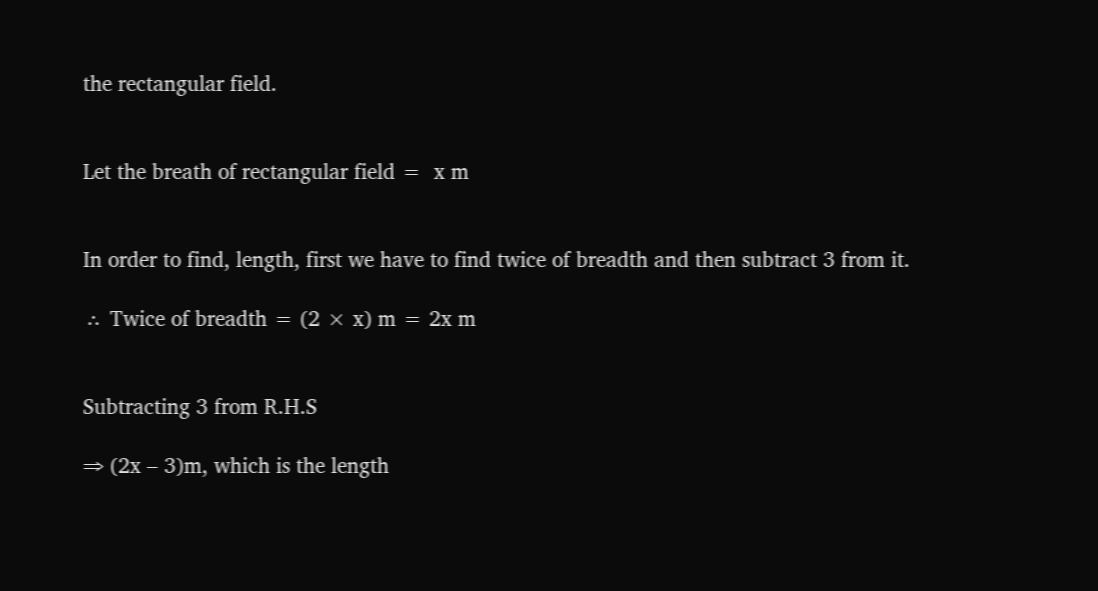the rectangular field.


Let the breath of rectangular field =  x m


In order to find, length, first we have to find twice of breadth and then subtract 3 from it.

∴ Twice of breadth = (2 × x) m = 2x m


Subtracting 3 from R.H.S

⇒ (2x – 3)m, which is the length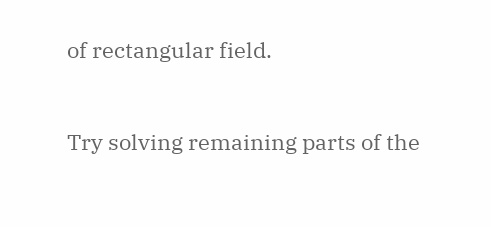of rectangular field.


Try solving remaining parts of the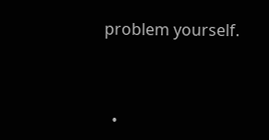problem yourself.



  •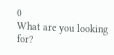0
What are you looking for?